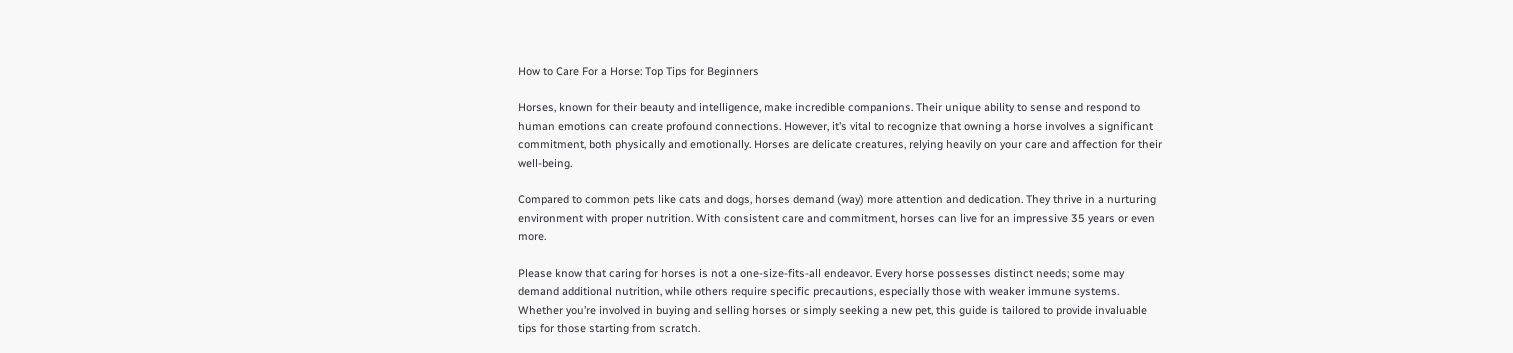How to Care For a Horse: Top Tips for Beginners

Horses, known for their beauty and intelligence, make incredible companions. Their unique ability to sense and respond to human emotions can create profound connections. However, it’s vital to recognize that owning a horse involves a significant commitment, both physically and emotionally. Horses are delicate creatures, relying heavily on your care and affection for their well-being.

Compared to common pets like cats and dogs, horses demand (way) more attention and dedication. They thrive in a nurturing environment with proper nutrition. With consistent care and commitment, horses can live for an impressive 35 years or even more.

Please know that caring for horses is not a one-size-fits-all endeavor. Every horse possesses distinct needs; some may demand additional nutrition, while others require specific precautions, especially those with weaker immune systems. Whether you’re involved in buying and selling horses or simply seeking a new pet, this guide is tailored to provide invaluable tips for those starting from scratch.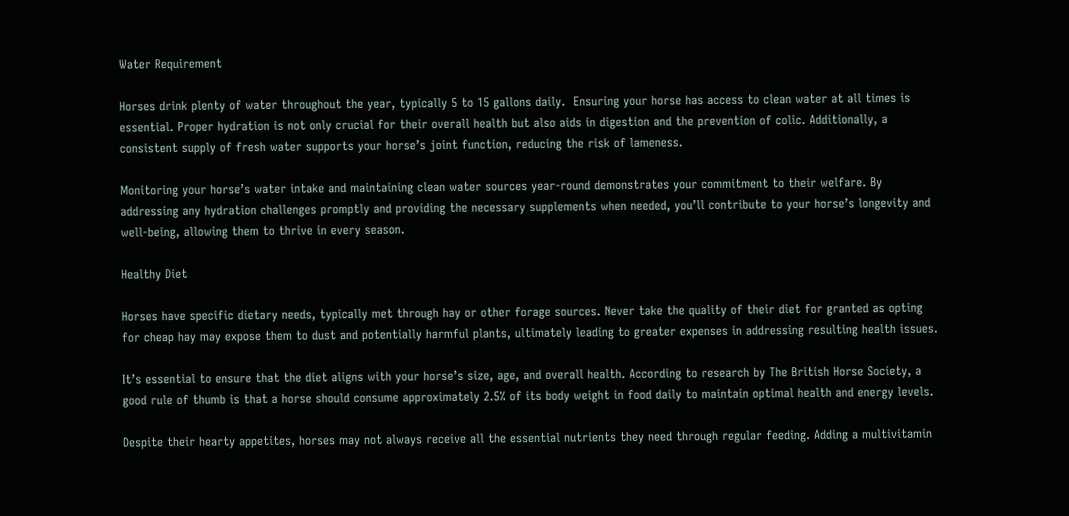Water Requirement

Horses drink plenty of water throughout the year, typically 5 to 15 gallons daily.  Ensuring your horse has access to clean water at all times is essential. Proper hydration is not only crucial for their overall health but also aids in digestion and the prevention of colic. Additionally, a consistent supply of fresh water supports your horse’s joint function, reducing the risk of lameness.

Monitoring your horse’s water intake and maintaining clean water sources year-round demonstrates your commitment to their welfare. By addressing any hydration challenges promptly and providing the necessary supplements when needed, you’ll contribute to your horse’s longevity and well-being, allowing them to thrive in every season.

Healthy Diet

Horses have specific dietary needs, typically met through hay or other forage sources. Never take the quality of their diet for granted as opting for cheap hay may expose them to dust and potentially harmful plants, ultimately leading to greater expenses in addressing resulting health issues.

It’s essential to ensure that the diet aligns with your horse’s size, age, and overall health. According to research by The British Horse Society, a good rule of thumb is that a horse should consume approximately 2.5% of its body weight in food daily to maintain optimal health and energy levels.

Despite their hearty appetites, horses may not always receive all the essential nutrients they need through regular feeding. Adding a multivitamin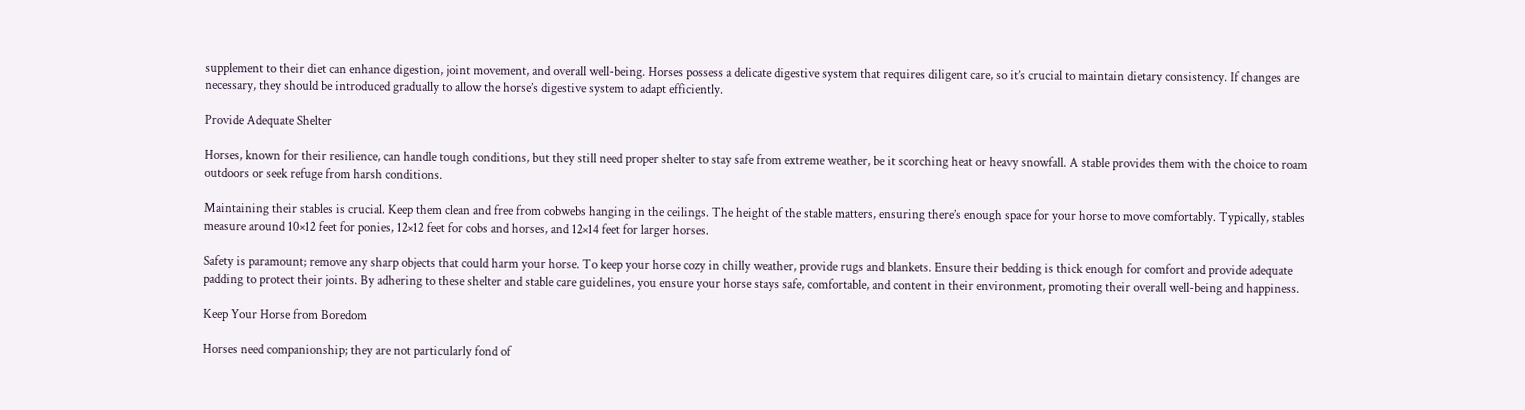supplement to their diet can enhance digestion, joint movement, and overall well-being. Horses possess a delicate digestive system that requires diligent care, so it’s crucial to maintain dietary consistency. If changes are necessary, they should be introduced gradually to allow the horse’s digestive system to adapt efficiently.

Provide Adequate Shelter

Horses, known for their resilience, can handle tough conditions, but they still need proper shelter to stay safe from extreme weather, be it scorching heat or heavy snowfall. A stable provides them with the choice to roam outdoors or seek refuge from harsh conditions.

Maintaining their stables is crucial. Keep them clean and free from cobwebs hanging in the ceilings. The height of the stable matters, ensuring there’s enough space for your horse to move comfortably. Typically, stables measure around 10×12 feet for ponies, 12×12 feet for cobs and horses, and 12×14 feet for larger horses.

Safety is paramount; remove any sharp objects that could harm your horse. To keep your horse cozy in chilly weather, provide rugs and blankets. Ensure their bedding is thick enough for comfort and provide adequate padding to protect their joints. By adhering to these shelter and stable care guidelines, you ensure your horse stays safe, comfortable, and content in their environment, promoting their overall well-being and happiness.

Keep Your Horse from Boredom

Horses need companionship; they are not particularly fond of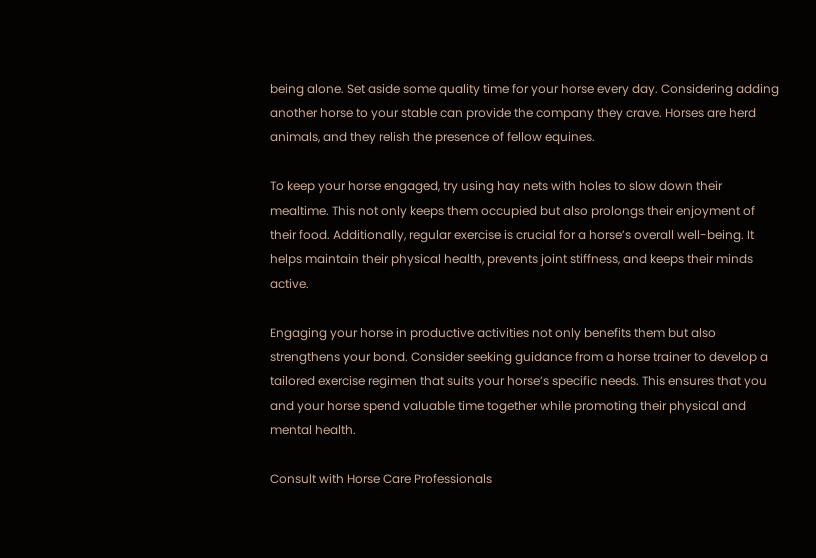being alone. Set aside some quality time for your horse every day. Considering adding another horse to your stable can provide the company they crave. Horses are herd animals, and they relish the presence of fellow equines.

To keep your horse engaged, try using hay nets with holes to slow down their mealtime. This not only keeps them occupied but also prolongs their enjoyment of their food. Additionally, regular exercise is crucial for a horse’s overall well-being. It helps maintain their physical health, prevents joint stiffness, and keeps their minds active.

Engaging your horse in productive activities not only benefits them but also strengthens your bond. Consider seeking guidance from a horse trainer to develop a tailored exercise regimen that suits your horse’s specific needs. This ensures that you and your horse spend valuable time together while promoting their physical and mental health.

Consult with Horse Care Professionals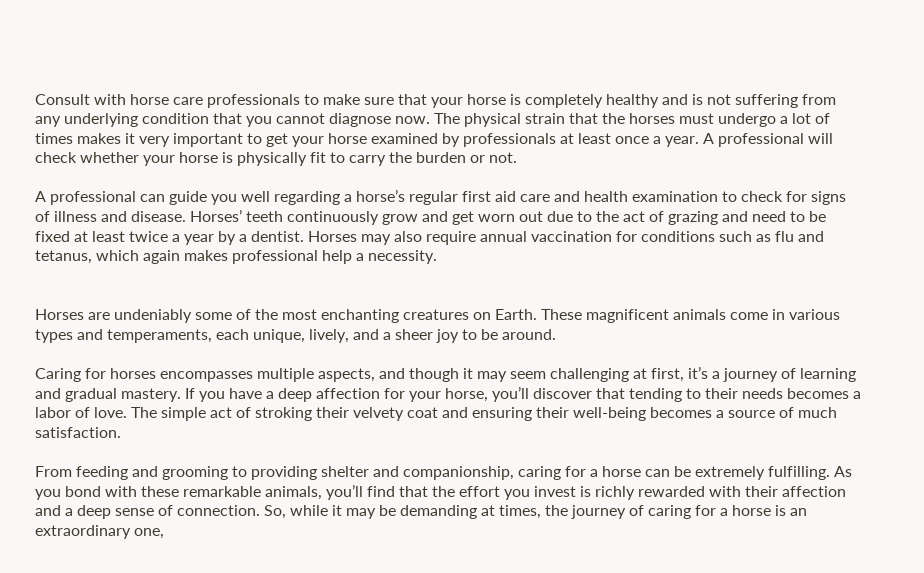Consult with horse care professionals to make sure that your horse is completely healthy and is not suffering from any underlying condition that you cannot diagnose now. The physical strain that the horses must undergo a lot of times makes it very important to get your horse examined by professionals at least once a year. A professional will check whether your horse is physically fit to carry the burden or not.

A professional can guide you well regarding a horse’s regular first aid care and health examination to check for signs of illness and disease. Horses’ teeth continuously grow and get worn out due to the act of grazing and need to be fixed at least twice a year by a dentist. Horses may also require annual vaccination for conditions such as flu and tetanus, which again makes professional help a necessity.


Horses are undeniably some of the most enchanting creatures on Earth. These magnificent animals come in various types and temperaments, each unique, lively, and a sheer joy to be around.

Caring for horses encompasses multiple aspects, and though it may seem challenging at first, it’s a journey of learning and gradual mastery. If you have a deep affection for your horse, you’ll discover that tending to their needs becomes a labor of love. The simple act of stroking their velvety coat and ensuring their well-being becomes a source of much satisfaction.

From feeding and grooming to providing shelter and companionship, caring for a horse can be extremely fulfilling. As you bond with these remarkable animals, you’ll find that the effort you invest is richly rewarded with their affection and a deep sense of connection. So, while it may be demanding at times, the journey of caring for a horse is an extraordinary one,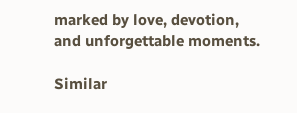marked by love, devotion, and unforgettable moments.

Similar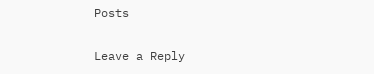Posts

Leave a Reply